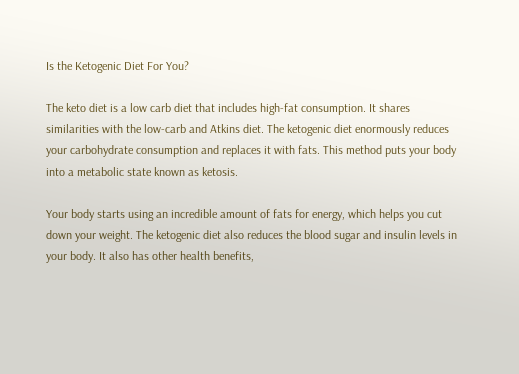Is the Ketogenic Diet For You?

The keto diet is a low carb diet that includes high-fat consumption. It shares similarities with the low-carb and Atkins diet. The ketogenic diet enormously reduces your carbohydrate consumption and replaces it with fats. This method puts your body into a metabolic state known as ketosis.

Your body starts using an incredible amount of fats for energy, which helps you cut down your weight. The ketogenic diet also reduces the blood sugar and insulin levels in your body. It also has other health benefits,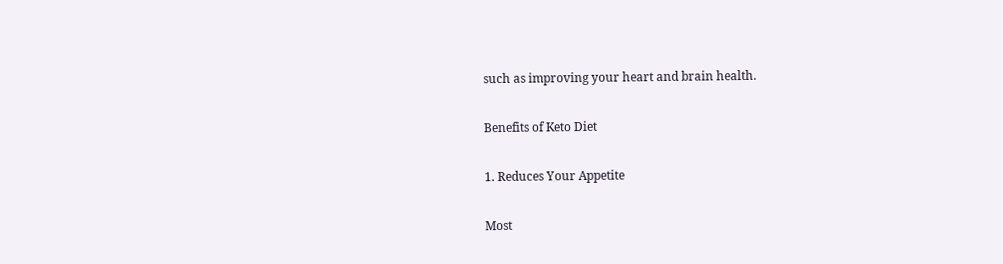such as improving your heart and brain health.

Benefits of Keto Diet

1. Reduces Your Appetite

Most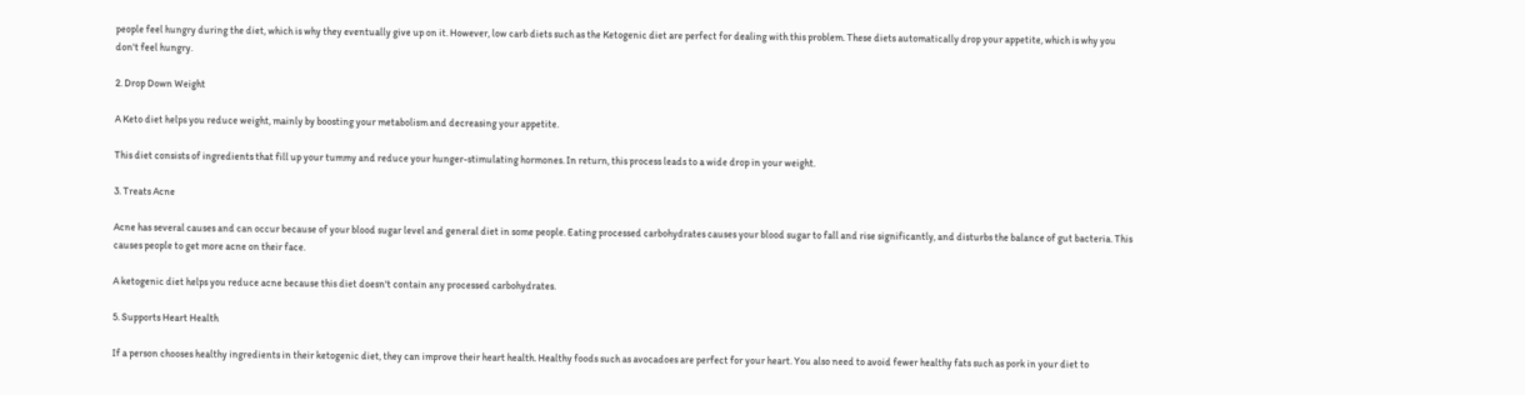people feel hungry during the diet, which is why they eventually give up on it. However, low carb diets such as the Ketogenic diet are perfect for dealing with this problem. These diets automatically drop your appetite, which is why you don't feel hungry.

2. Drop Down Weight

A Keto diet helps you reduce weight, mainly by boosting your metabolism and decreasing your appetite.

This diet consists of ingredients that fill up your tummy and reduce your hunger-stimulating hormones. In return, this process leads to a wide drop in your weight.

3. Treats Acne

Acne has several causes and can occur because of your blood sugar level and general diet in some people. Eating processed carbohydrates causes your blood sugar to fall and rise significantly, and disturbs the balance of gut bacteria. This causes people to get more acne on their face.

A ketogenic diet helps you reduce acne because this diet doesn't contain any processed carbohydrates.

5. Supports Heart Health

If a person chooses healthy ingredients in their ketogenic diet, they can improve their heart health. Healthy foods such as avocadoes are perfect for your heart. You also need to avoid fewer healthy fats such as pork in your diet to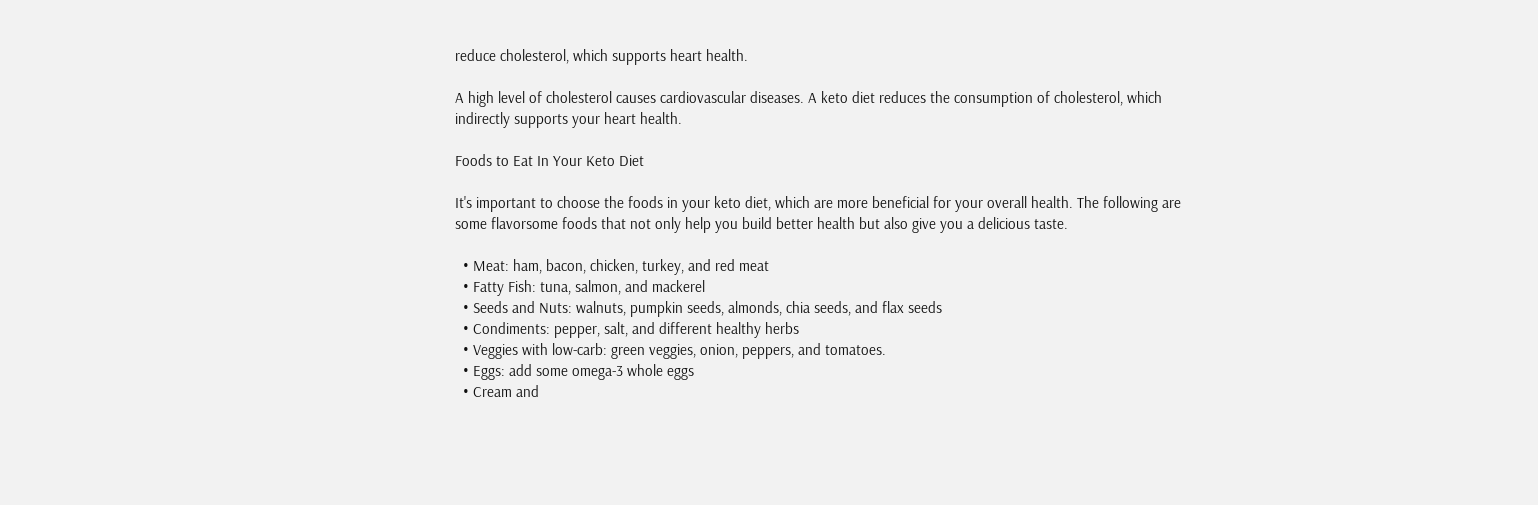reduce cholesterol, which supports heart health.

A high level of cholesterol causes cardiovascular diseases. A keto diet reduces the consumption of cholesterol, which indirectly supports your heart health.

Foods to Eat In Your Keto Diet

It's important to choose the foods in your keto diet, which are more beneficial for your overall health. The following are some flavorsome foods that not only help you build better health but also give you a delicious taste.

  • Meat: ham, bacon, chicken, turkey, and red meat
  • Fatty Fish: tuna, salmon, and mackerel
  • Seeds and Nuts: walnuts, pumpkin seeds, almonds, chia seeds, and flax seeds
  • Condiments: pepper, salt, and different healthy herbs
  • Veggies with low-carb: green veggies, onion, peppers, and tomatoes.
  • Eggs: add some omega-3 whole eggs
  • Cream and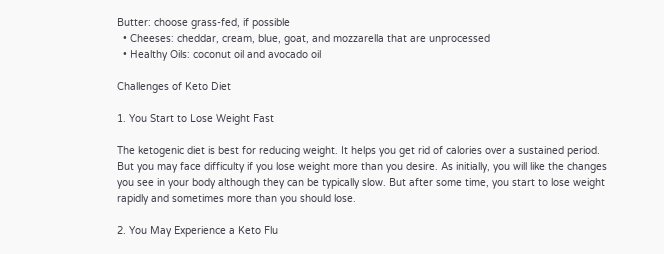Butter: choose grass-fed, if possible
  • Cheeses: cheddar, cream, blue, goat, and mozzarella that are unprocessed
  • Healthy Oils: coconut oil and avocado oil

Challenges of Keto Diet

1. You Start to Lose Weight Fast

The ketogenic diet is best for reducing weight. It helps you get rid of calories over a sustained period. But you may face difficulty if you lose weight more than you desire. As initially, you will like the changes you see in your body although they can be typically slow. But after some time, you start to lose weight rapidly and sometimes more than you should lose.

2. You May Experience a Keto Flu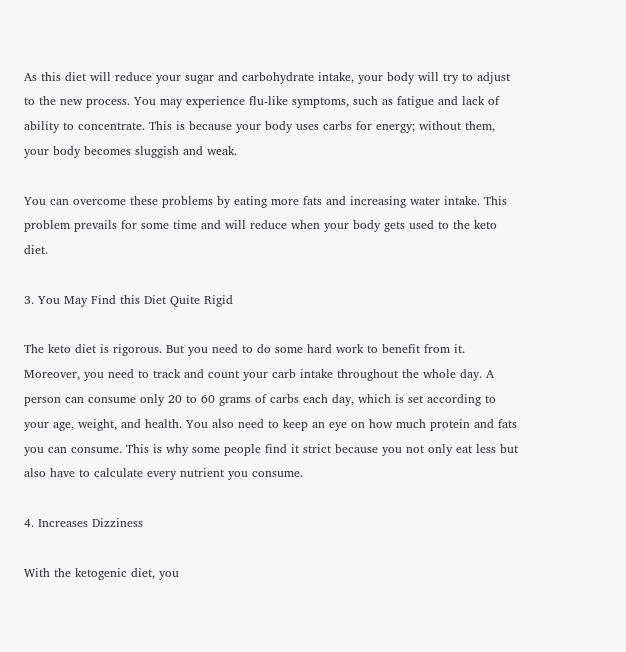As this diet will reduce your sugar and carbohydrate intake, your body will try to adjust to the new process. You may experience flu-like symptoms, such as fatigue and lack of ability to concentrate. This is because your body uses carbs for energy; without them, your body becomes sluggish and weak.

You can overcome these problems by eating more fats and increasing water intake. This problem prevails for some time and will reduce when your body gets used to the keto diet.

3. You May Find this Diet Quite Rigid

The keto diet is rigorous. But you need to do some hard work to benefit from it. Moreover, you need to track and count your carb intake throughout the whole day. A person can consume only 20 to 60 grams of carbs each day, which is set according to your age, weight, and health. You also need to keep an eye on how much protein and fats you can consume. This is why some people find it strict because you not only eat less but also have to calculate every nutrient you consume.

4. Increases Dizziness

With the ketogenic diet, you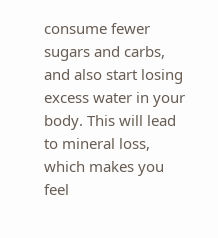consume fewer sugars and carbs, and also start losing excess water in your body. This will lead to mineral loss, which makes you feel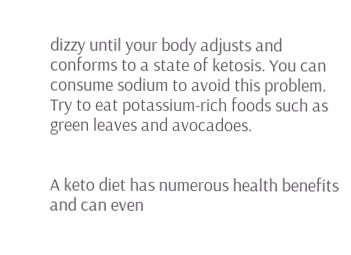dizzy until your body adjusts and conforms to a state of ketosis. You can consume sodium to avoid this problem. Try to eat potassium-rich foods such as green leaves and avocadoes.


A keto diet has numerous health benefits and can even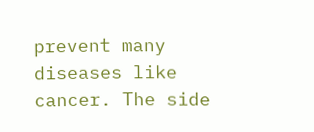prevent many diseases like cancer. The side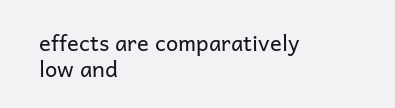effects are comparatively low and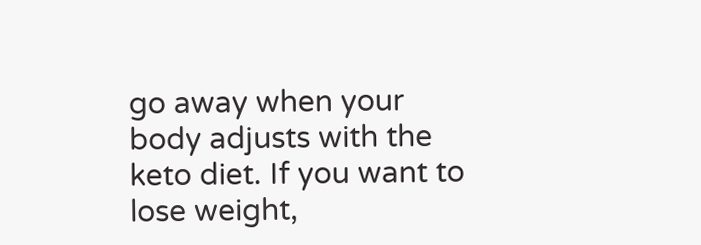go away when your body adjusts with the keto diet. If you want to lose weight,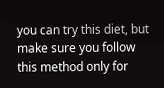you can try this diet, but make sure you follow this method only for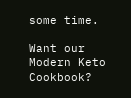some time.

Want our Modern Keto Cookbook?